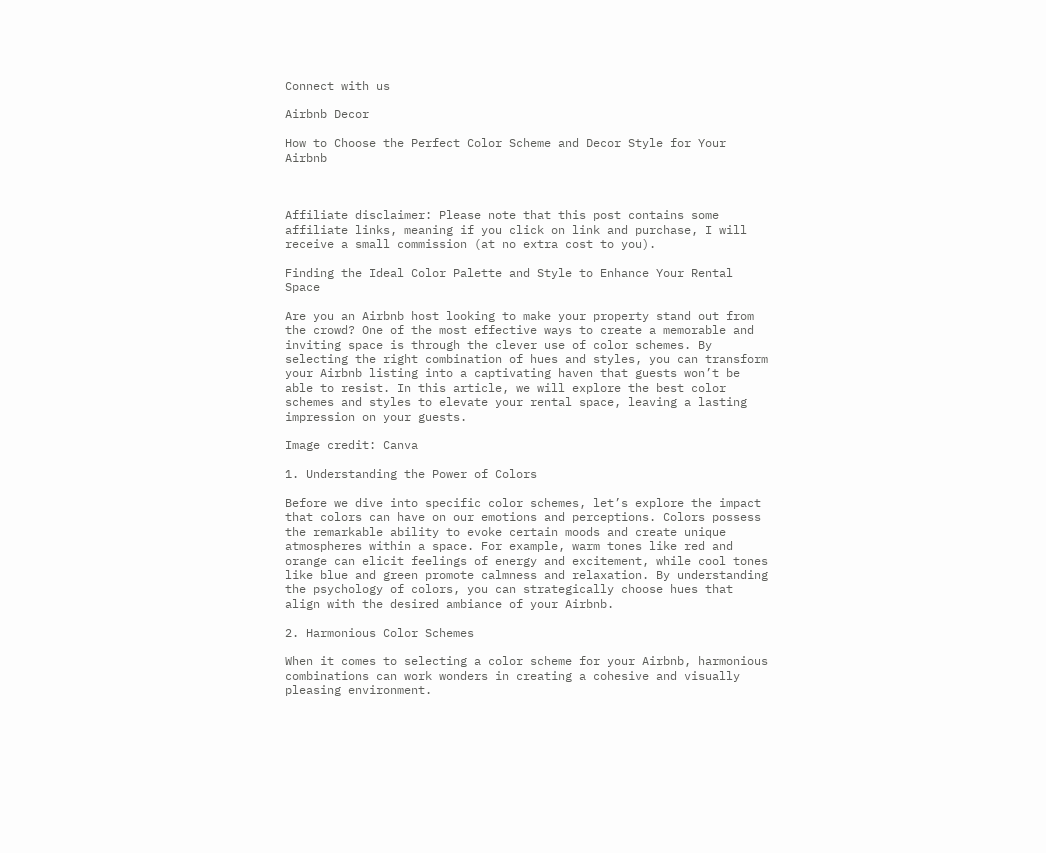Connect with us

Airbnb Decor

How to Choose the Perfect Color Scheme and Decor Style for Your Airbnb



Affiliate disclaimer: Please note that this post contains some affiliate links, meaning if you click on link and purchase, I will receive a small commission (at no extra cost to you).

Finding the Ideal Color Palette and Style to Enhance Your Rental Space

Are you an Airbnb host looking to make your property stand out from the crowd? One of the most effective ways to create a memorable and inviting space is through the clever use of color schemes. By selecting the right combination of hues and styles, you can transform your Airbnb listing into a captivating haven that guests won’t be able to resist. In this article, we will explore the best color schemes and styles to elevate your rental space, leaving a lasting impression on your guests.

Image credit: Canva

1. Understanding the Power of Colors

Before we dive into specific color schemes, let’s explore the impact that colors can have on our emotions and perceptions. Colors possess the remarkable ability to evoke certain moods and create unique atmospheres within a space. For example, warm tones like red and orange can elicit feelings of energy and excitement, while cool tones like blue and green promote calmness and relaxation. By understanding the psychology of colors, you can strategically choose hues that align with the desired ambiance of your Airbnb.

2. Harmonious Color Schemes

When it comes to selecting a color scheme for your Airbnb, harmonious combinations can work wonders in creating a cohesive and visually pleasing environment.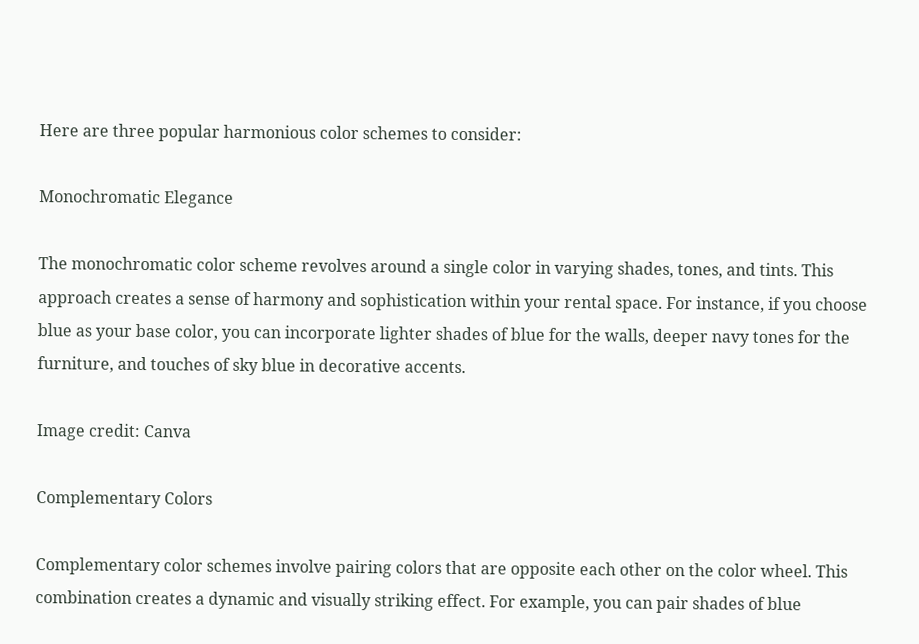Here are three popular harmonious color schemes to consider:

Monochromatic Elegance

The monochromatic color scheme revolves around a single color in varying shades, tones, and tints. This approach creates a sense of harmony and sophistication within your rental space. For instance, if you choose blue as your base color, you can incorporate lighter shades of blue for the walls, deeper navy tones for the furniture, and touches of sky blue in decorative accents.

Image credit: Canva

Complementary Colors

Complementary color schemes involve pairing colors that are opposite each other on the color wheel. This combination creates a dynamic and visually striking effect. For example, you can pair shades of blue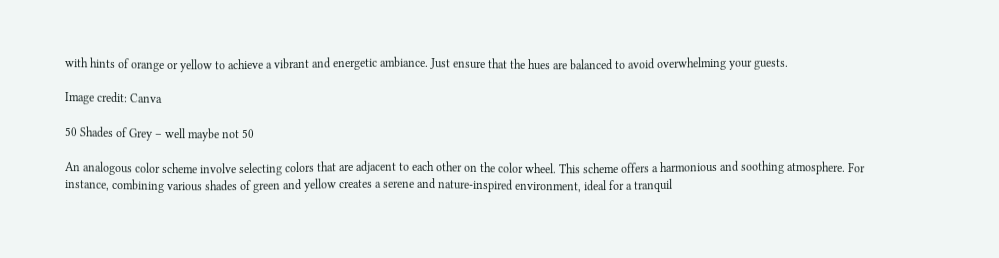with hints of orange or yellow to achieve a vibrant and energetic ambiance. Just ensure that the hues are balanced to avoid overwhelming your guests.

Image credit: Canva

50 Shades of Grey – well maybe not 50

An analogous color scheme involve selecting colors that are adjacent to each other on the color wheel. This scheme offers a harmonious and soothing atmosphere. For instance, combining various shades of green and yellow creates a serene and nature-inspired environment, ideal for a tranquil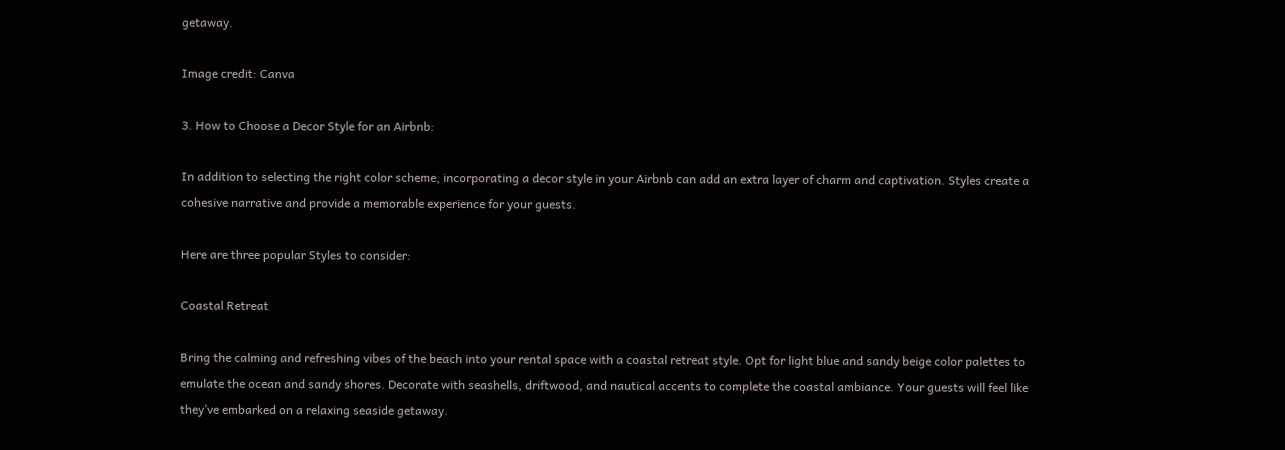getaway.

Image credit: Canva

3. How to Choose a Decor Style for an Airbnb:

In addition to selecting the right color scheme, incorporating a decor style in your Airbnb can add an extra layer of charm and captivation. Styles create a cohesive narrative and provide a memorable experience for your guests.

Here are three popular Styles to consider:

Coastal Retreat

Bring the calming and refreshing vibes of the beach into your rental space with a coastal retreat style. Opt for light blue and sandy beige color palettes to emulate the ocean and sandy shores. Decorate with seashells, driftwood, and nautical accents to complete the coastal ambiance. Your guests will feel like they’ve embarked on a relaxing seaside getaway.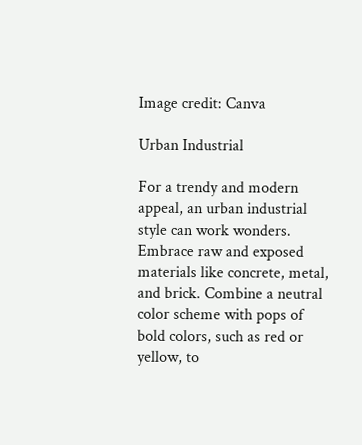Image credit: Canva

Urban Industrial

For a trendy and modern appeal, an urban industrial style can work wonders. Embrace raw and exposed materials like concrete, metal, and brick. Combine a neutral color scheme with pops of bold colors, such as red or yellow, to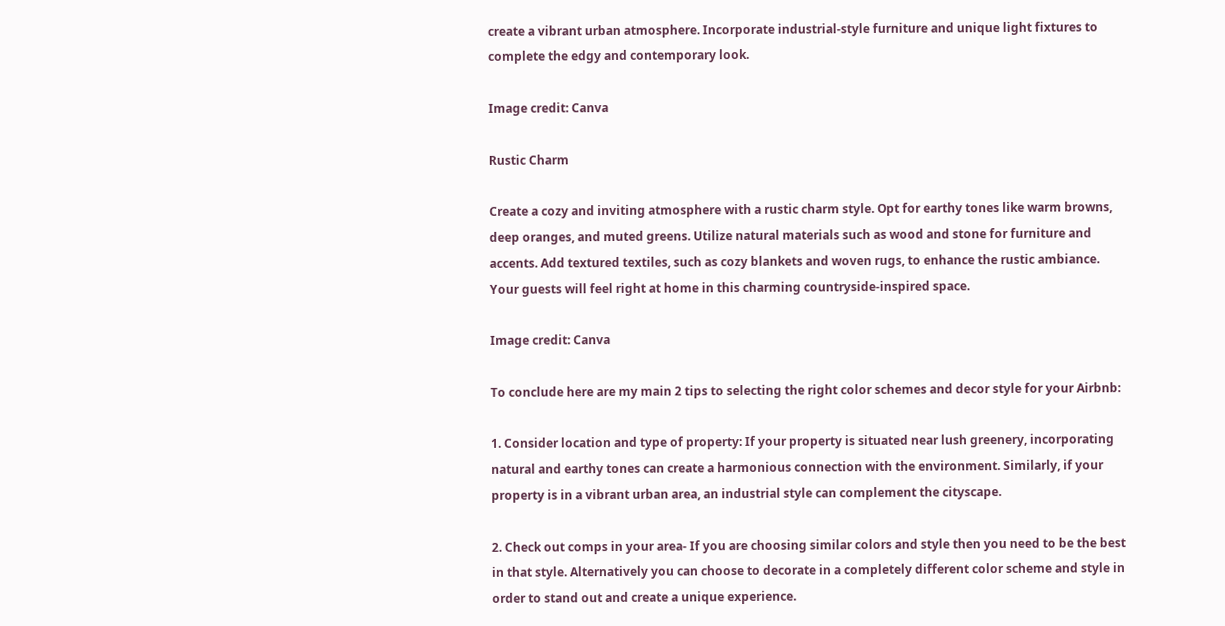create a vibrant urban atmosphere. Incorporate industrial-style furniture and unique light fixtures to complete the edgy and contemporary look.

Image credit: Canva

Rustic Charm

Create a cozy and inviting atmosphere with a rustic charm style. Opt for earthy tones like warm browns, deep oranges, and muted greens. Utilize natural materials such as wood and stone for furniture and accents. Add textured textiles, such as cozy blankets and woven rugs, to enhance the rustic ambiance. Your guests will feel right at home in this charming countryside-inspired space.

Image credit: Canva

To conclude here are my main 2 tips to selecting the right color schemes and decor style for your Airbnb:

1. Consider location and type of property: If your property is situated near lush greenery, incorporating natural and earthy tones can create a harmonious connection with the environment. Similarly, if your property is in a vibrant urban area, an industrial style can complement the cityscape.

2. Check out comps in your area- If you are choosing similar colors and style then you need to be the best in that style. Alternatively you can choose to decorate in a completely different color scheme and style in order to stand out and create a unique experience.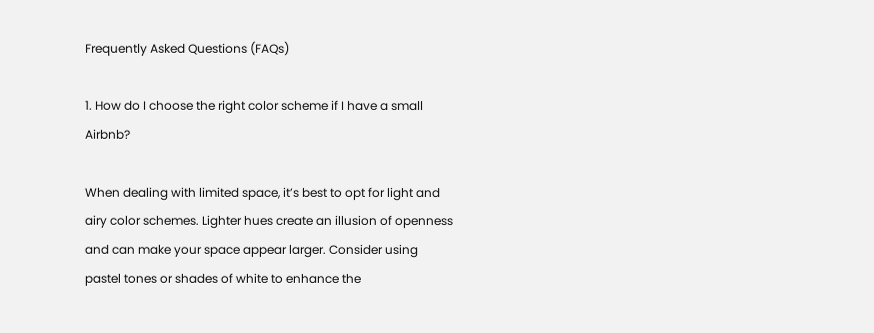Frequently Asked Questions (FAQs)

1. How do I choose the right color scheme if I have a small Airbnb?

When dealing with limited space, it’s best to opt for light and airy color schemes. Lighter hues create an illusion of openness and can make your space appear larger. Consider using pastel tones or shades of white to enhance the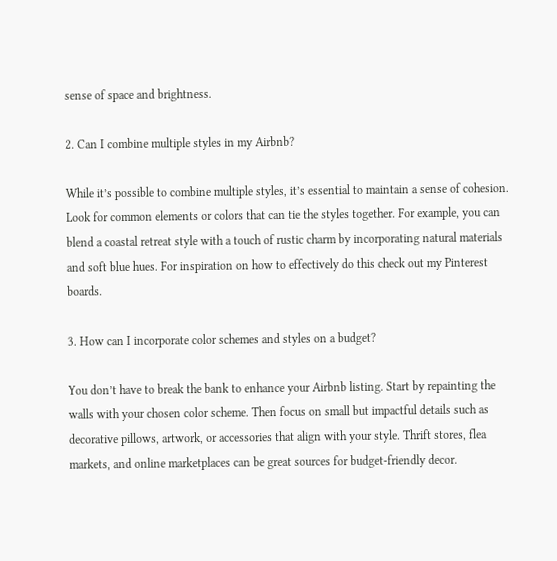sense of space and brightness.

2. Can I combine multiple styles in my Airbnb?

While it’s possible to combine multiple styles, it’s essential to maintain a sense of cohesion. Look for common elements or colors that can tie the styles together. For example, you can blend a coastal retreat style with a touch of rustic charm by incorporating natural materials and soft blue hues. For inspiration on how to effectively do this check out my Pinterest boards.

3. How can I incorporate color schemes and styles on a budget?

You don’t have to break the bank to enhance your Airbnb listing. Start by repainting the walls with your chosen color scheme. Then focus on small but impactful details such as decorative pillows, artwork, or accessories that align with your style. Thrift stores, flea markets, and online marketplaces can be great sources for budget-friendly decor.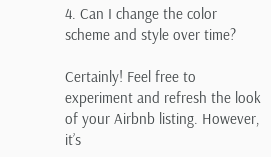4. Can I change the color scheme and style over time?

Certainly! Feel free to experiment and refresh the look of your Airbnb listing. However, it’s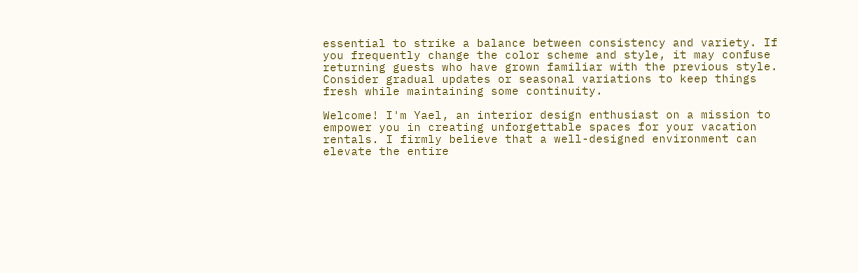essential to strike a balance between consistency and variety. If you frequently change the color scheme and style, it may confuse returning guests who have grown familiar with the previous style. Consider gradual updates or seasonal variations to keep things fresh while maintaining some continuity.

Welcome! I'm Yael, an interior design enthusiast on a mission to empower you in creating unforgettable spaces for your vacation rentals. I firmly believe that a well-designed environment can elevate the entire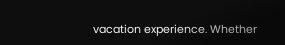vacation experience. Whether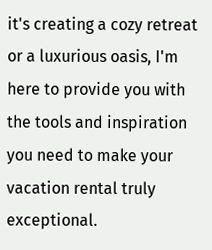it's creating a cozy retreat or a luxurious oasis, I'm here to provide you with the tools and inspiration you need to make your vacation rental truly exceptional.